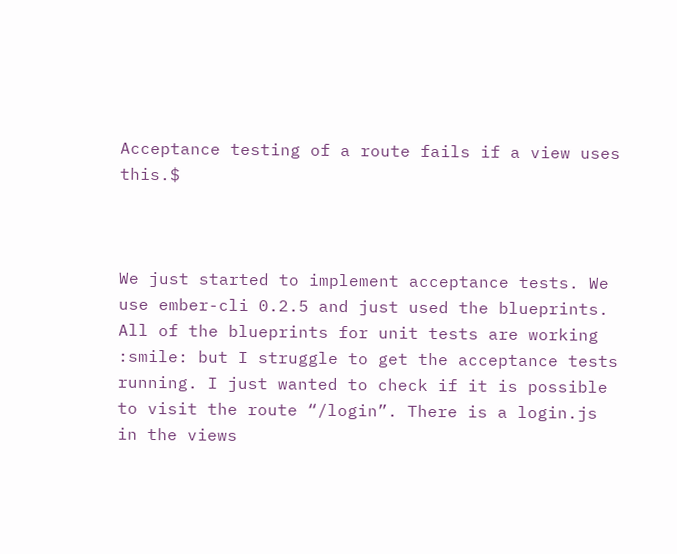Acceptance testing of a route fails if a view uses this.$



We just started to implement acceptance tests. We use ember-cli 0.2.5 and just used the blueprints. All of the blueprints for unit tests are working :smile: but I struggle to get the acceptance tests running. I just wanted to check if it is possible to visit the route “/login”. There is a login.js in the views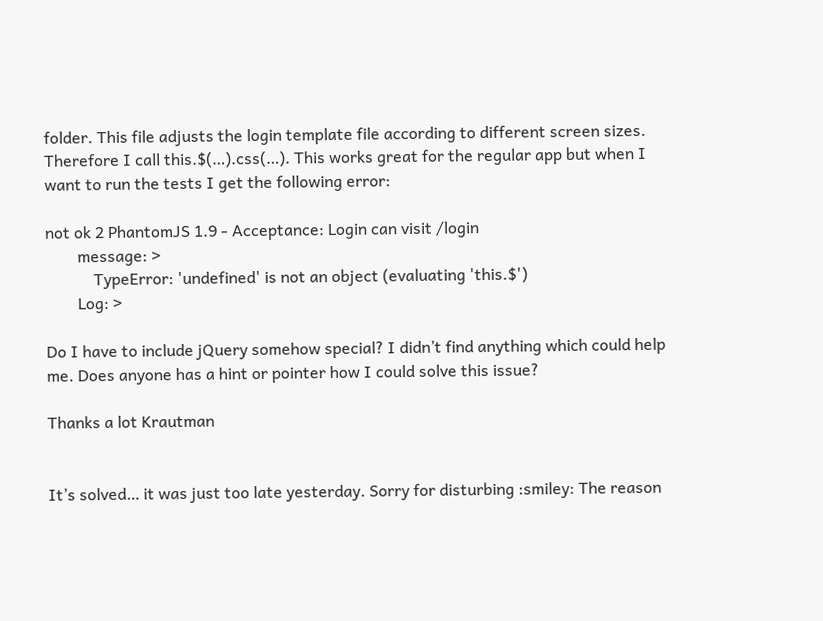folder. This file adjusts the login template file according to different screen sizes. Therefore I call this.$(…).css(…). This works great for the regular app but when I want to run the tests I get the following error:

not ok 2 PhantomJS 1.9 - Acceptance: Login can visit /login
        message: >
            TypeError: 'undefined' is not an object (evaluating 'this.$')
        Log: >

Do I have to include jQuery somehow special? I didn’t find anything which could help me. Does anyone has a hint or pointer how I could solve this issue?

Thanks a lot Krautman


It’s solved… it was just too late yesterday. Sorry for disturbing :smiley: The reason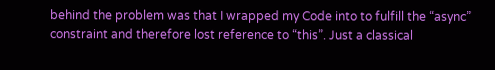behind the problem was that I wrapped my Code into to fulfill the “async” constraint and therefore lost reference to “this”. Just a classical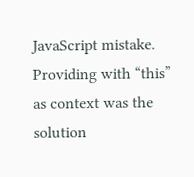JavaScript mistake. Providing with “this” as context was the solution